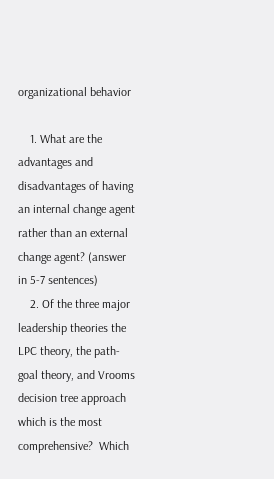organizational behavior

    1. What are the advantages and disadvantages of having an internal change agent rather than an external change agent? (answer in 5-7 sentences)
    2. Of the three major leadership theories the LPC theory, the path-goal theory, and Vrooms decision tree approach which is the most comprehensive?  Which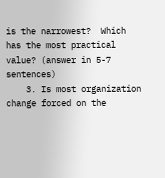is the narrowest?  Which has the most practical value? (answer in 5-7 sentences)
    3. Is most organization change forced on the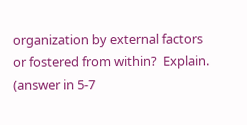organization by external factors or fostered from within?  Explain. (answer in 5-7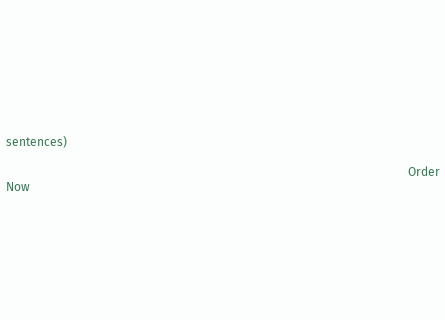sentences)

                                                                                                                                      Order Now